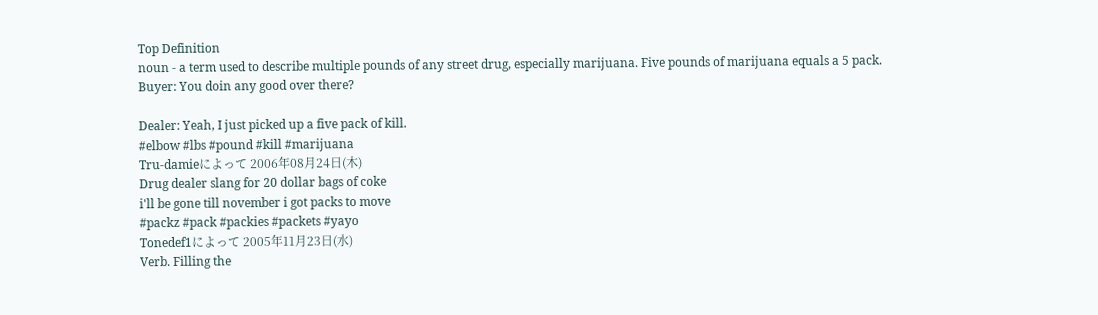Top Definition
noun - a term used to describe multiple pounds of any street drug, especially marijuana. Five pounds of marijuana equals a 5 pack.
Buyer: You doin any good over there?

Dealer: Yeah, I just picked up a five pack of kill.
#elbow #lbs #pound #kill #marijuana
Tru-damieによって 2006年08月24日(木)
Drug dealer slang for 20 dollar bags of coke
i'll be gone till november i got packs to move
#packz #pack #packies #packets #yayo
Tonedef1によって 2005年11月23日(水)
Verb. Filling the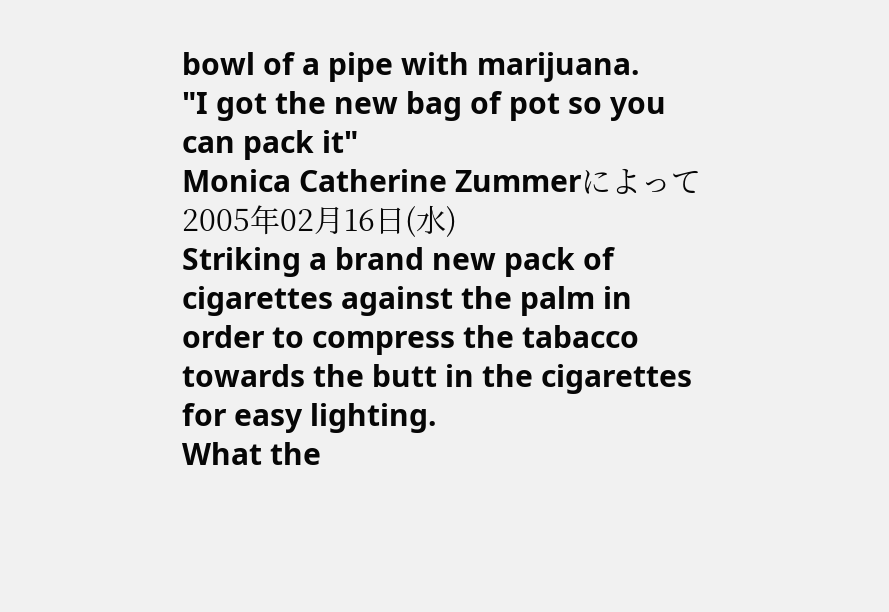bowl of a pipe with marijuana.
"I got the new bag of pot so you can pack it"
Monica Catherine Zummerによって 2005年02月16日(水)
Striking a brand new pack of cigarettes against the palm in order to compress the tabacco towards the butt in the cigarettes for easy lighting.
What the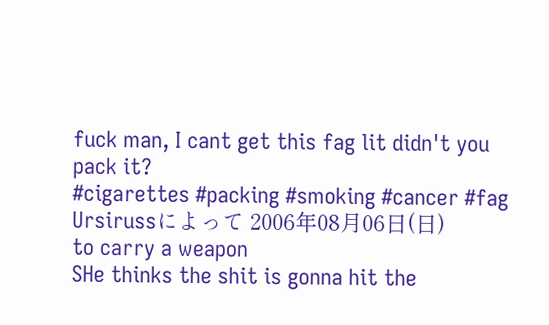fuck man, I cant get this fag lit didn't you pack it?
#cigarettes #packing #smoking #cancer #fag
Ursirussによって 2006年08月06日(日)
to carry a weapon
SHe thinks the shit is gonna hit the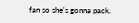fan so she's gonna pack.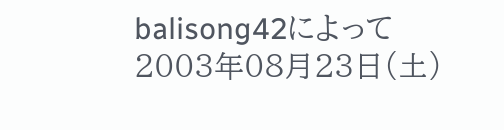balisong42によって 2003年08月23日(土)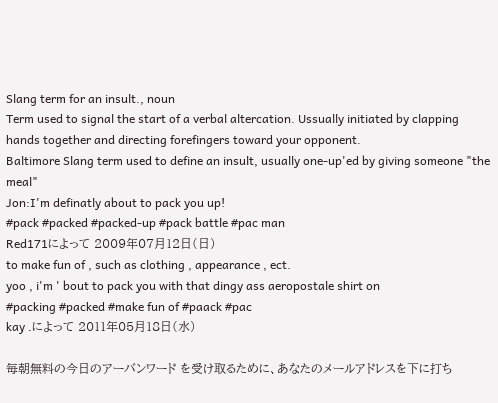Slang term for an insult., noun
Term used to signal the start of a verbal altercation. Ussually initiated by clapping hands together and directing forefingers toward your opponent.
Baltimore Slang term used to define an insult, usually one-up'ed by giving someone "the meal"
Jon:I'm definatly about to pack you up!
#pack #packed #packed-up #pack battle #pac man
Red171によって 2009年07月12日(日)
to make fun of , such as clothing , appearance , ect.
yoo , i'm ' bout to pack you with that dingy ass aeropostale shirt on
#packing #packed #make fun of #paack #pac
kay .によって 2011年05月18日(水)

毎朝無料の今日のアーバンワード を受け取るために、あなたのメールアドレスを下に打ち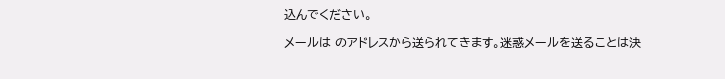込んでください。

メールは のアドレスから送られてきます。迷惑メールを送ることは決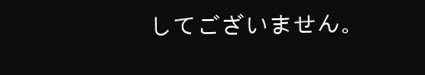してございません。